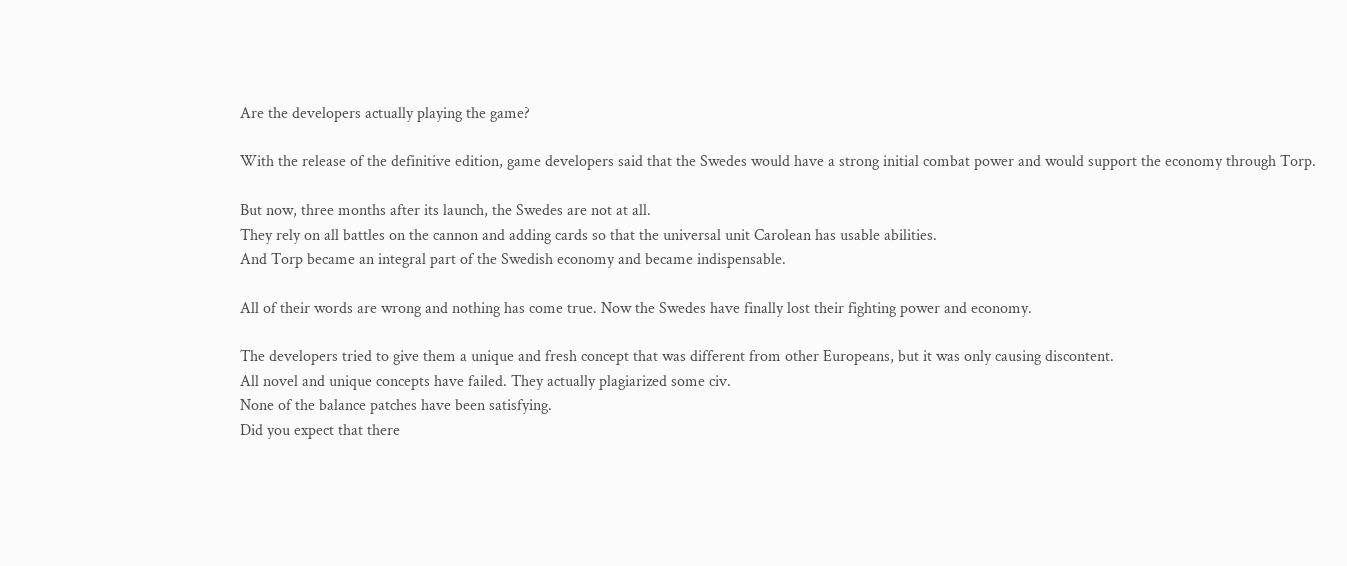Are the developers actually playing the game?

With the release of the definitive edition, game developers said that the Swedes would have a strong initial combat power and would support the economy through Torp.

But now, three months after its launch, the Swedes are not at all.
They rely on all battles on the cannon and adding cards so that the universal unit Carolean has usable abilities.
And Torp became an integral part of the Swedish economy and became indispensable.

All of their words are wrong and nothing has come true. Now the Swedes have finally lost their fighting power and economy.

The developers tried to give them a unique and fresh concept that was different from other Europeans, but it was only causing discontent.
All novel and unique concepts have failed. They actually plagiarized some civ.
None of the balance patches have been satisfying.
Did you expect that there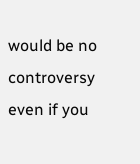would be no controversy even if you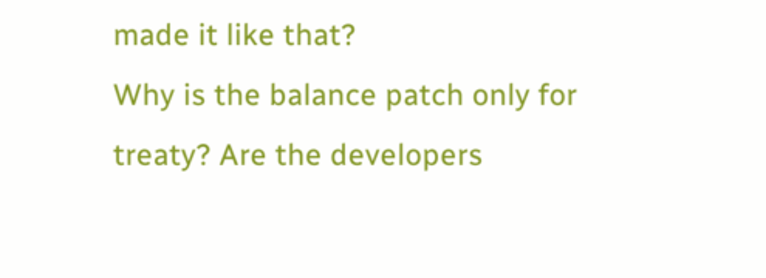made it like that?
Why is the balance patch only for treaty? Are the developers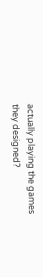actually playing the games they designed?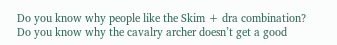Do you know why people like the Skim + dra combination?
Do you know why the cavalry archer doesn’t get a good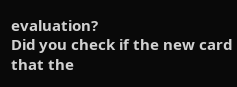evaluation?
Did you check if the new card that the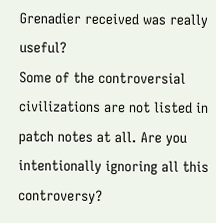Grenadier received was really useful?
Some of the controversial civilizations are not listed in patch notes at all. Are you intentionally ignoring all this controversy?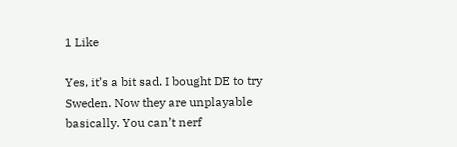1 Like

Yes, it’s a bit sad. I bought DE to try Sweden. Now they are unplayable basically. You can’t nerf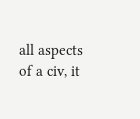all aspects of a civ, it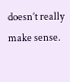doesn’t really make sense.